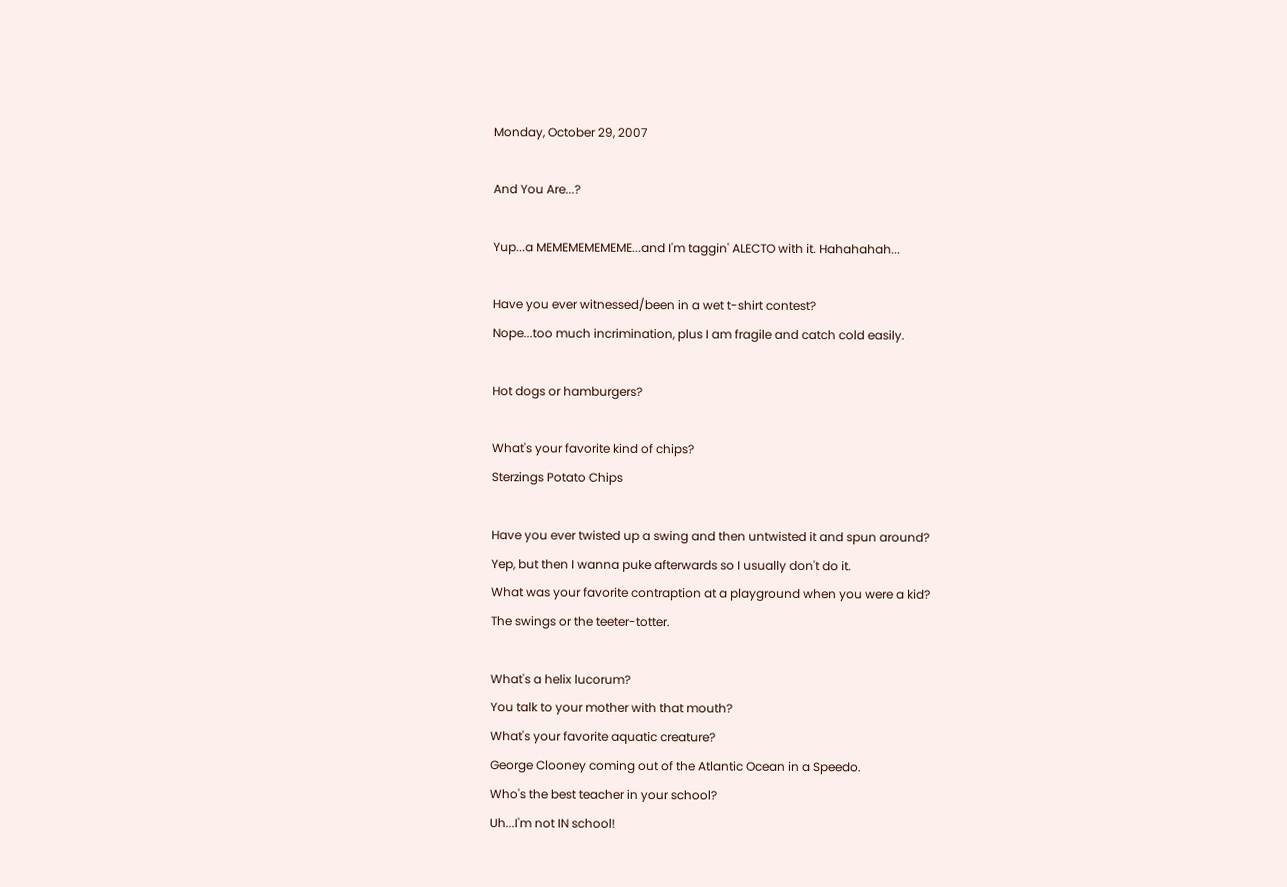Monday, October 29, 2007

And You Are...?

Yup...a MEMEMEMEMEME...and I'm taggin' ALECTO with it. Hahahahah...

Have you ever witnessed/been in a wet t-shirt contest?
Nope...too much incrimination, plus I am fragile and catch cold easily.

Hot dogs or hamburgers?

What's your favorite kind of chips?
Sterzings Potato Chips

Have you ever twisted up a swing and then untwisted it and spun around?
Yep, but then I wanna puke afterwards so I usually don't do it.
What was your favorite contraption at a playground when you were a kid?
The swings or the teeter-totter.

What's a helix lucorum?
You talk to your mother with that mouth?
What's your favorite aquatic creature?
George Clooney coming out of the Atlantic Ocean in a Speedo.
Who's the best teacher in your school?
Uh...I'm not IN school!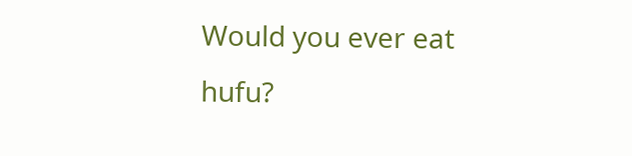Would you ever eat hufu?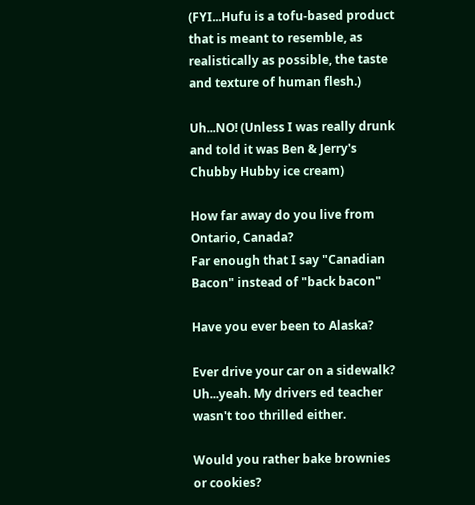(FYI...Hufu is a tofu-based product that is meant to resemble, as realistically as possible, the taste and texture of human flesh.)

Uh...NO! (Unless I was really drunk and told it was Ben & Jerry's Chubby Hubby ice cream)

How far away do you live from Ontario, Canada?
Far enough that I say "Canadian Bacon" instead of "back bacon"

Have you ever been to Alaska?

Ever drive your car on a sidewalk?
Uh...yeah. My drivers ed teacher wasn't too thrilled either.

Would you rather bake brownies or cookies?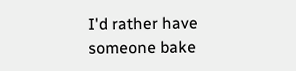I'd rather have someone bake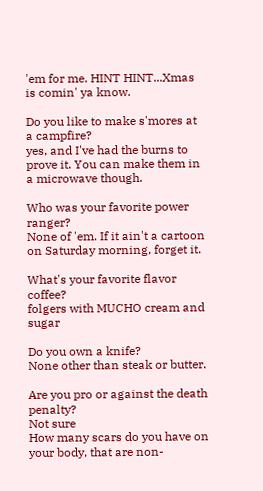'em for me. HINT HINT...Xmas is comin' ya know.

Do you like to make s'mores at a campfire?
yes, and I've had the burns to prove it. You can make them in a microwave though.

Who was your favorite power ranger?
None of 'em. If it ain't a cartoon on Saturday morning, forget it.

What's your favorite flavor coffee?
folgers with MUCHO cream and sugar

Do you own a knife?
None other than steak or butter.

Are you pro or against the death penalty?
Not sure
How many scars do you have on your body, that are non-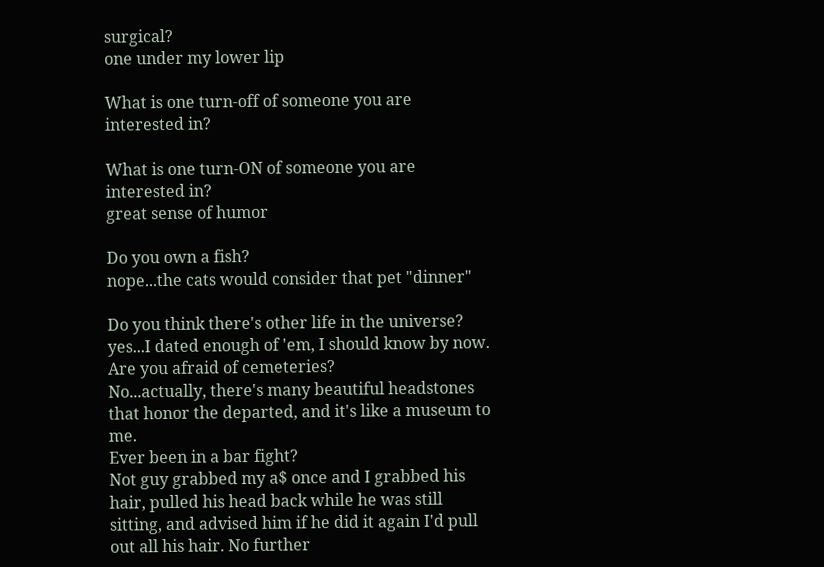surgical?
one under my lower lip

What is one turn-off of someone you are interested in?

What is one turn-ON of someone you are interested in?
great sense of humor

Do you own a fish?
nope...the cats would consider that pet "dinner"

Do you think there's other life in the universe?
yes...I dated enough of 'em, I should know by now.
Are you afraid of cemeteries?
No...actually, there's many beautiful headstones that honor the departed, and it's like a museum to me.
Ever been in a bar fight?
Not guy grabbed my a$ once and I grabbed his hair, pulled his head back while he was still sitting, and advised him if he did it again I'd pull out all his hair. No further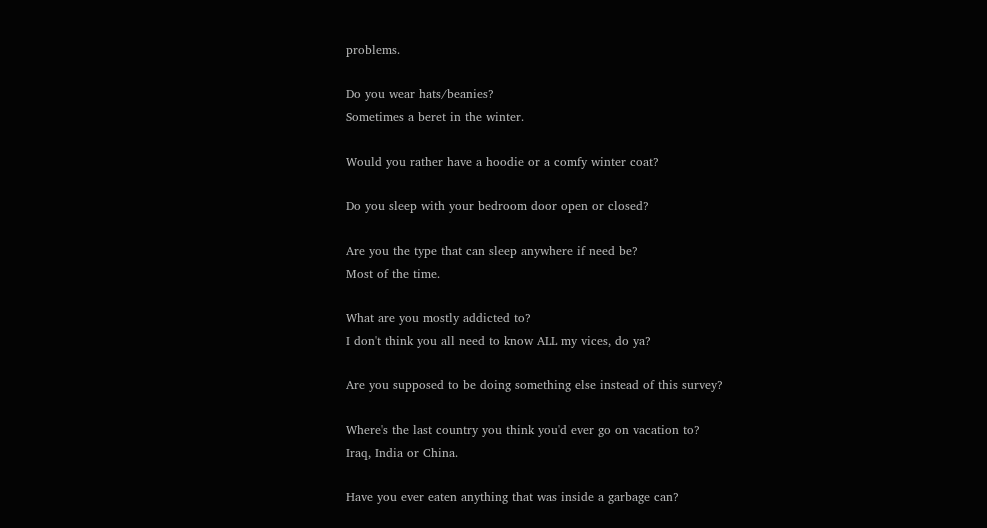problems.

Do you wear hats/beanies?
Sometimes a beret in the winter.

Would you rather have a hoodie or a comfy winter coat?

Do you sleep with your bedroom door open or closed?

Are you the type that can sleep anywhere if need be?
Most of the time.

What are you mostly addicted to?
I don't think you all need to know ALL my vices, do ya?

Are you supposed to be doing something else instead of this survey?

Where's the last country you think you'd ever go on vacation to?
Iraq, India or China.

Have you ever eaten anything that was inside a garbage can?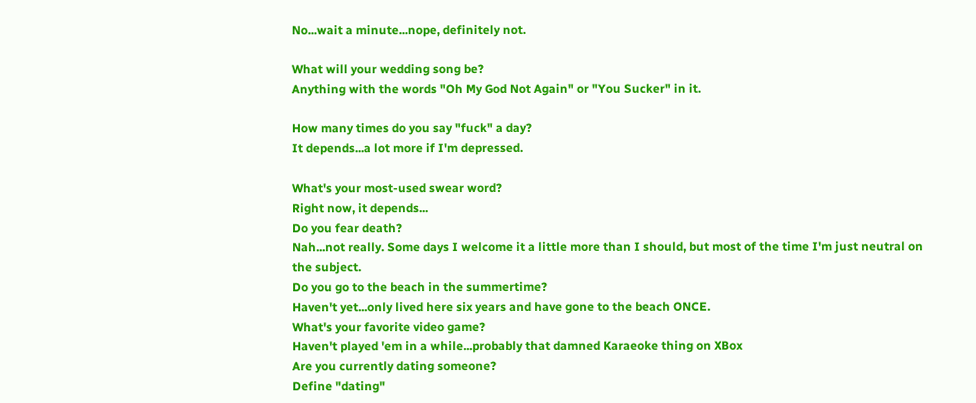No...wait a minute...nope, definitely not.

What will your wedding song be?
Anything with the words "Oh My God Not Again" or "You Sucker" in it.

How many times do you say "fuck" a day?
It depends...a lot more if I'm depressed.

What's your most-used swear word?
Right now, it depends...
Do you fear death?
Nah...not really. Some days I welcome it a little more than I should, but most of the time I'm just neutral on the subject.
Do you go to the beach in the summertime?
Haven't yet...only lived here six years and have gone to the beach ONCE.
What's your favorite video game?
Haven't played 'em in a while...probably that damned Karaeoke thing on XBox
Are you currently dating someone?
Define "dating"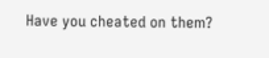Have you cheated on them?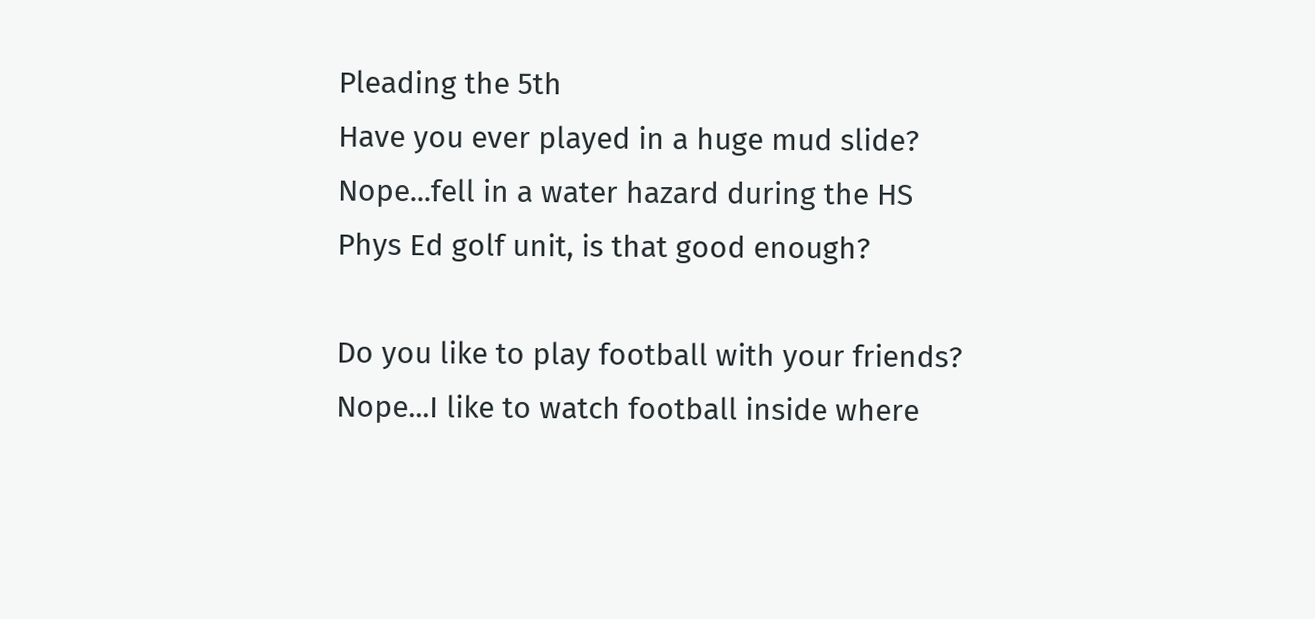Pleading the 5th
Have you ever played in a huge mud slide?
Nope...fell in a water hazard during the HS Phys Ed golf unit, is that good enough?

Do you like to play football with your friends?
Nope...I like to watch football inside where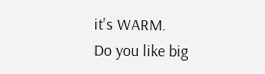it's WARM.
Do you like big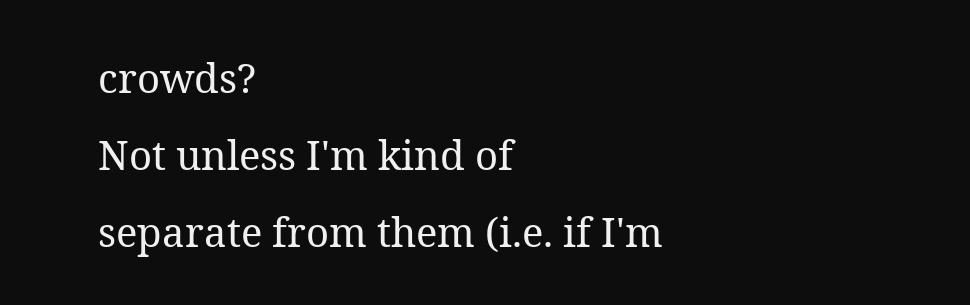crowds?
Not unless I'm kind of separate from them (i.e. if I'm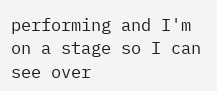performing and I'm on a stage so I can see over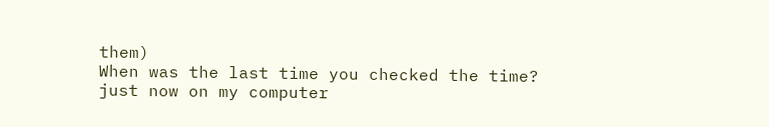them)
When was the last time you checked the time?
just now on my computer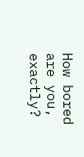How bored are you, exactly?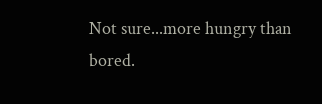Not sure...more hungry than bored.